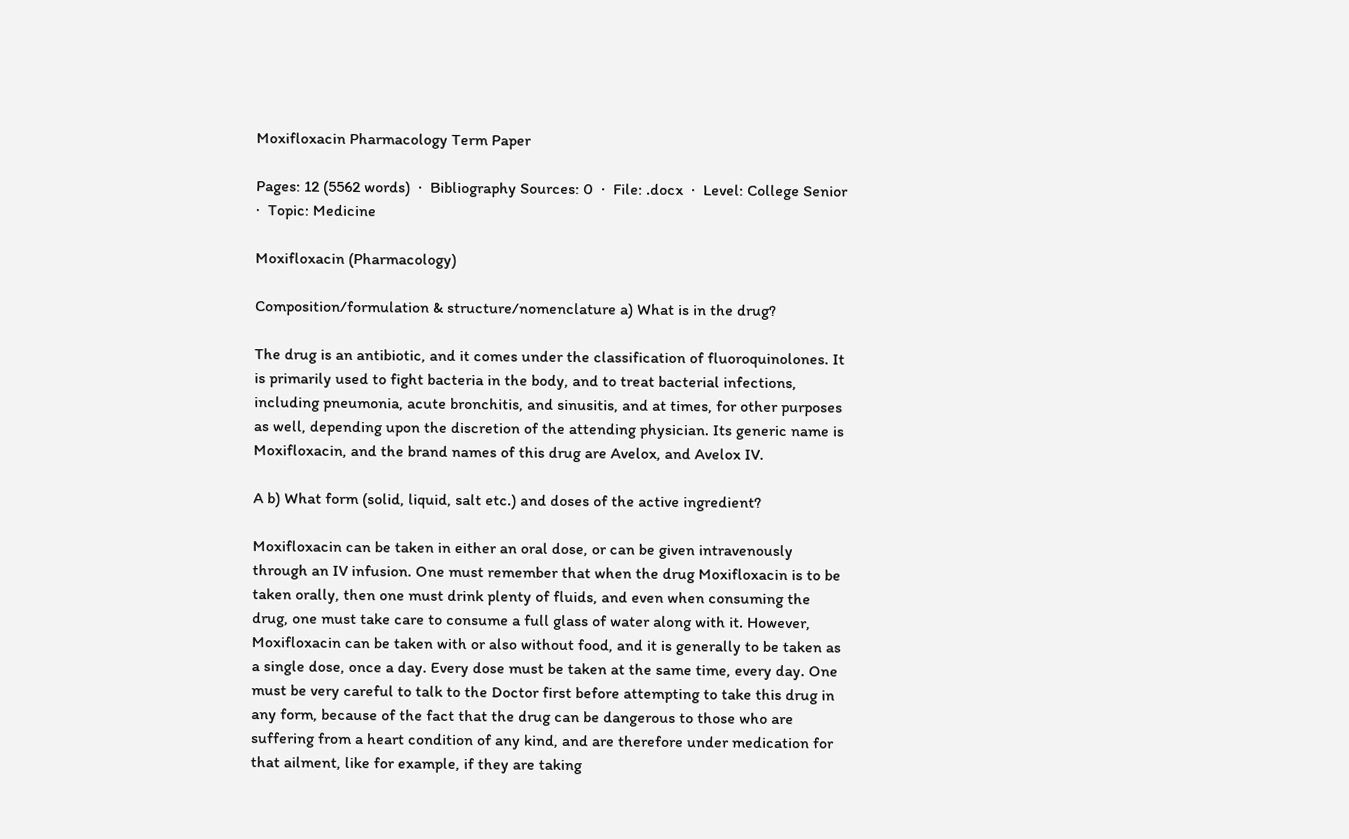Moxifloxacin Pharmacology Term Paper

Pages: 12 (5562 words)  ·  Bibliography Sources: 0  ·  File: .docx  ·  Level: College Senior  ·  Topic: Medicine

Moxifloxacin (Pharmacology)

Composition/formulation & structure/nomenclature a) What is in the drug?

The drug is an antibiotic, and it comes under the classification of fluoroquinolones. It is primarily used to fight bacteria in the body, and to treat bacterial infections, including pneumonia, acute bronchitis, and sinusitis, and at times, for other purposes as well, depending upon the discretion of the attending physician. Its generic name is Moxifloxacin, and the brand names of this drug are Avelox, and Avelox IV.

A b) What form (solid, liquid, salt etc.) and doses of the active ingredient?

Moxifloxacin can be taken in either an oral dose, or can be given intravenously through an IV infusion. One must remember that when the drug Moxifloxacin is to be taken orally, then one must drink plenty of fluids, and even when consuming the drug, one must take care to consume a full glass of water along with it. However, Moxifloxacin can be taken with or also without food, and it is generally to be taken as a single dose, once a day. Every dose must be taken at the same time, every day. One must be very careful to talk to the Doctor first before attempting to take this drug in any form, because of the fact that the drug can be dangerous to those who are suffering from a heart condition of any kind, and are therefore under medication for that ailment, like for example, if they are taking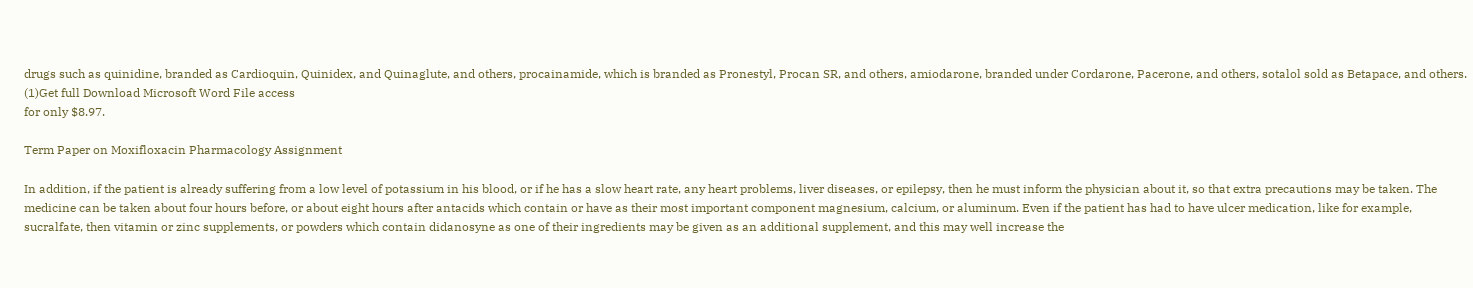drugs such as quinidine, branded as Cardioquin, Quinidex, and Quinaglute, and others, procainamide, which is branded as Pronestyl, Procan SR, and others, amiodarone, branded under Cordarone, Pacerone, and others, sotalol sold as Betapace, and others. (1)Get full Download Microsoft Word File access
for only $8.97.

Term Paper on Moxifloxacin Pharmacology Assignment

In addition, if the patient is already suffering from a low level of potassium in his blood, or if he has a slow heart rate, any heart problems, liver diseases, or epilepsy, then he must inform the physician about it, so that extra precautions may be taken. The medicine can be taken about four hours before, or about eight hours after antacids which contain or have as their most important component magnesium, calcium, or aluminum. Even if the patient has had to have ulcer medication, like for example, sucralfate, then vitamin or zinc supplements, or powders which contain didanosyne as one of their ingredients may be given as an additional supplement, and this may well increase the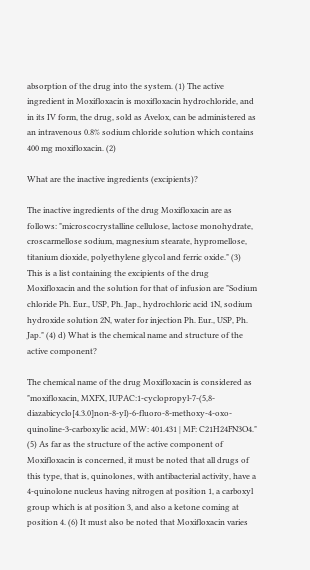absorption of the drug into the system. (1) The active ingredient in Moxifloxacin is moxifloxacin hydrochloride, and in its IV form, the drug, sold as Avelox, can be administered as an intravenous 0.8% sodium chloride solution which contains 400 mg moxifloxacin. (2)

What are the inactive ingredients (excipients)?

The inactive ingredients of the drug Moxifloxacin are as follows: "microscocrystalline cellulose, lactose monohydrate, croscarmellose sodium, magnesium stearate, hypromellose, titanium dioxide, polyethylene glycol and ferric oxide." (3) This is a list containing the excipients of the drug Moxifloxacin and the solution for that of infusion are "Sodium chloride Ph. Eur., USP, Ph. Jap., hydrochloric acid 1N, sodium hydroxide solution 2N, water for injection Ph. Eur., USP, Ph. Jap." (4) d) What is the chemical name and structure of the active component?

The chemical name of the drug Moxifloxacin is considered as "moxifloxacin, MXFX, IUPAC:1-cyclopropyl-7-(5,8-diazabicyclo[4.3.0]non-8-yl)-6-fluoro-8-methoxy-4-oxo-quinoline-3-carboxylic acid, MW: 401.431 | MF: C21H24FN3O4." (5) As far as the structure of the active component of Moxifloxacin is concerned, it must be noted that all drugs of this type, that is, quinolones, with antibacterial activity, have a 4-quinolone nucleus having nitrogen at position 1, a carboxyl group which is at position 3, and also a ketone coming at position 4. (6) It must also be noted that Moxifloxacin varies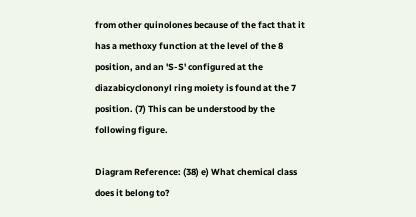from other quinolones because of the fact that it has a methoxy function at the level of the 8 position, and an 'S-S' configured at the diazabicyclononyl ring moiety is found at the 7 position. (7) This can be understood by the following figure.

Diagram Reference: (38) e) What chemical class does it belong to?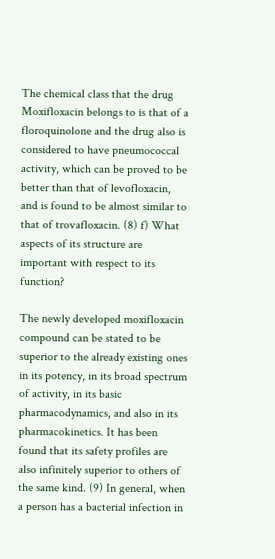The chemical class that the drug Moxifloxacin belongs to is that of a floroquinolone and the drug also is considered to have pneumococcal activity, which can be proved to be better than that of levofloxacin, and is found to be almost similar to that of trovafloxacin. (8) f) What aspects of its structure are important with respect to its function?

The newly developed moxifloxacin compound can be stated to be superior to the already existing ones in its potency, in its broad spectrum of activity, in its basic pharmacodynamics, and also in its pharmacokinetics. It has been found that its safety profiles are also infinitely superior to others of the same kind. (9) In general, when a person has a bacterial infection in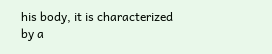his body, it is characterized by a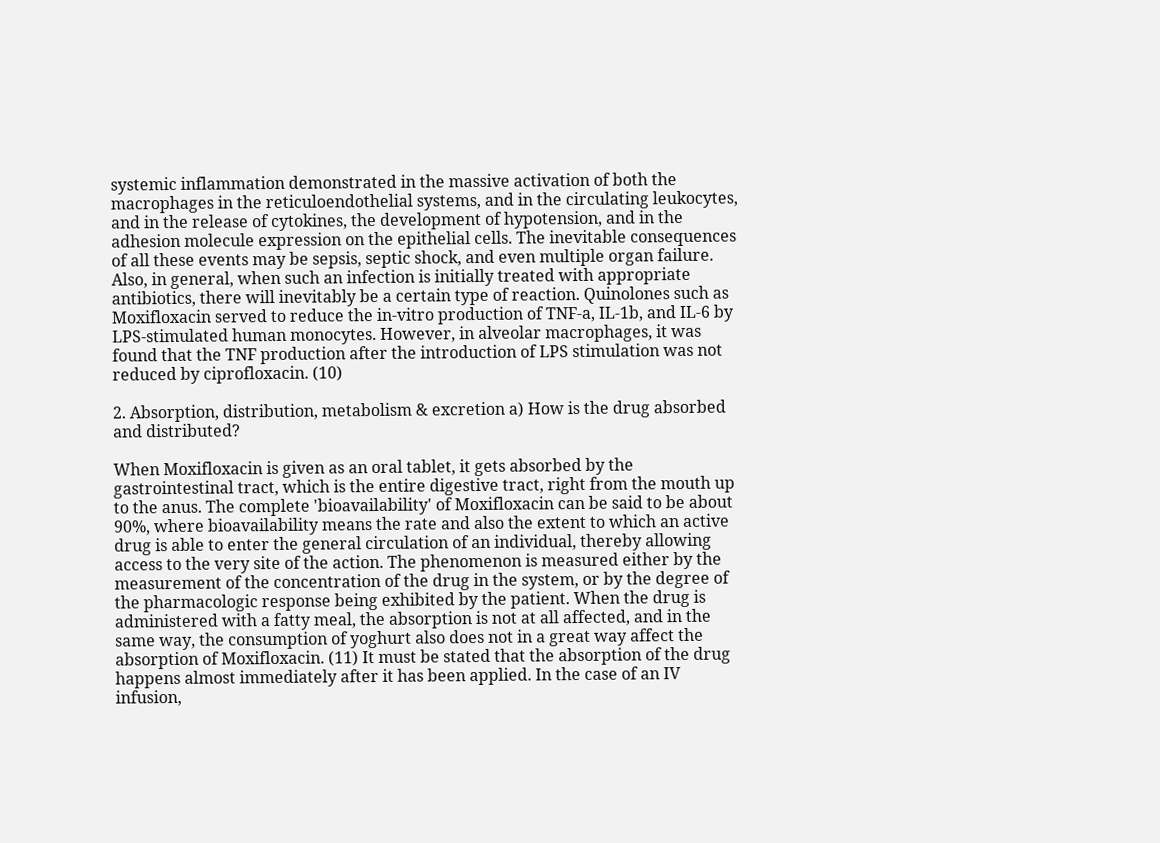systemic inflammation demonstrated in the massive activation of both the macrophages in the reticuloendothelial systems, and in the circulating leukocytes, and in the release of cytokines, the development of hypotension, and in the adhesion molecule expression on the epithelial cells. The inevitable consequences of all these events may be sepsis, septic shock, and even multiple organ failure. Also, in general, when such an infection is initially treated with appropriate antibiotics, there will inevitably be a certain type of reaction. Quinolones such as Moxifloxacin served to reduce the in-vitro production of TNF-a, IL-1b, and IL-6 by LPS-stimulated human monocytes. However, in alveolar macrophages, it was found that the TNF production after the introduction of LPS stimulation was not reduced by ciprofloxacin. (10)

2. Absorption, distribution, metabolism & excretion a) How is the drug absorbed and distributed?

When Moxifloxacin is given as an oral tablet, it gets absorbed by the gastrointestinal tract, which is the entire digestive tract, right from the mouth up to the anus. The complete 'bioavailability' of Moxifloxacin can be said to be about 90%, where bioavailability means the rate and also the extent to which an active drug is able to enter the general circulation of an individual, thereby allowing access to the very site of the action. The phenomenon is measured either by the measurement of the concentration of the drug in the system, or by the degree of the pharmacologic response being exhibited by the patient. When the drug is administered with a fatty meal, the absorption is not at all affected, and in the same way, the consumption of yoghurt also does not in a great way affect the absorption of Moxifloxacin. (11) It must be stated that the absorption of the drug happens almost immediately after it has been applied. In the case of an IV infusion,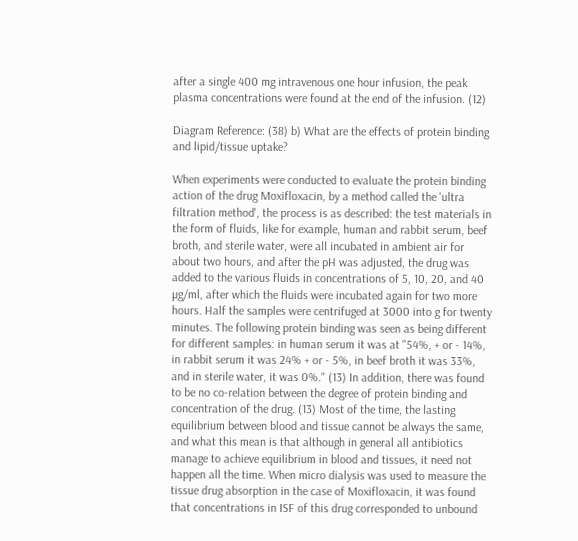after a single 400 mg intravenous one hour infusion, the peak plasma concentrations were found at the end of the infusion. (12)

Diagram Reference: (38) b) What are the effects of protein binding and lipid/tissue uptake?

When experiments were conducted to evaluate the protein binding action of the drug Moxifloxacin, by a method called the 'ultra filtration method', the process is as described: the test materials in the form of fluids, like for example, human and rabbit serum, beef broth, and sterile water, were all incubated in ambient air for about two hours, and after the pH was adjusted, the drug was added to the various fluids in concentrations of 5, 10, 20, and 40 µg/ml, after which the fluids were incubated again for two more hours. Half the samples were centrifuged at 3000 into g for twenty minutes. The following protein binding was seen as being different for different samples: in human serum it was at "54%, + or - 14%, in rabbit serum it was 24% + or - 5%, in beef broth it was 33%, and in sterile water, it was 0%." (13) In addition, there was found to be no co-relation between the degree of protein binding and concentration of the drug. (13) Most of the time, the lasting equilibrium between blood and tissue cannot be always the same, and what this mean is that although in general all antibiotics manage to achieve equilibrium in blood and tissues, it need not happen all the time. When micro dialysis was used to measure the tissue drug absorption in the case of Moxifloxacin, it was found that concentrations in ISF of this drug corresponded to unbound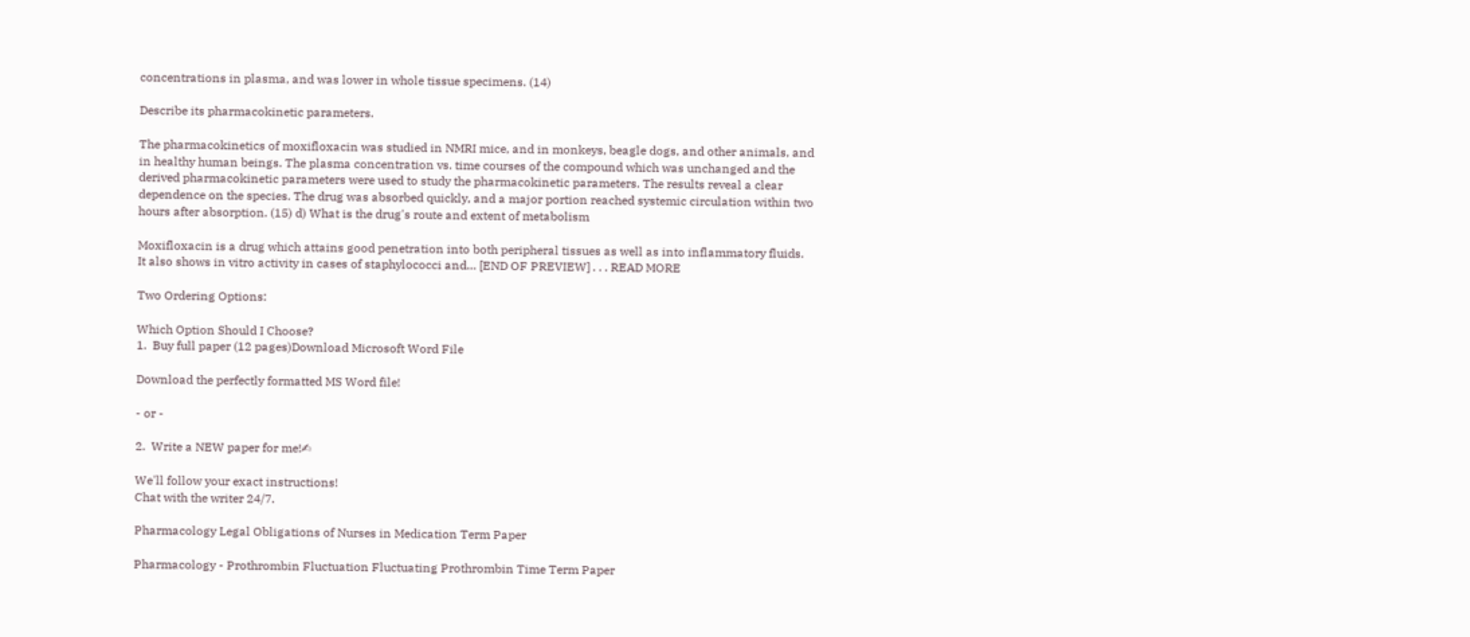concentrations in plasma, and was lower in whole tissue specimens. (14)

Describe its pharmacokinetic parameters.

The pharmacokinetics of moxifloxacin was studied in NMRI mice, and in monkeys, beagle dogs, and other animals, and in healthy human beings. The plasma concentration vs. time courses of the compound which was unchanged and the derived pharmacokinetic parameters were used to study the pharmacokinetic parameters. The results reveal a clear dependence on the species. The drug was absorbed quickly, and a major portion reached systemic circulation within two hours after absorption. (15) d) What is the drug's route and extent of metabolism

Moxifloxacin is a drug which attains good penetration into both peripheral tissues as well as into inflammatory fluids. It also shows in vitro activity in cases of staphylococci and… [END OF PREVIEW] . . . READ MORE

Two Ordering Options:

Which Option Should I Choose?
1.  Buy full paper (12 pages)Download Microsoft Word File

Download the perfectly formatted MS Word file!

- or -

2.  Write a NEW paper for me!✍

We'll follow your exact instructions!
Chat with the writer 24/7.

Pharmacology Legal Obligations of Nurses in Medication Term Paper

Pharmacology - Prothrombin Fluctuation Fluctuating Prothrombin Time Term Paper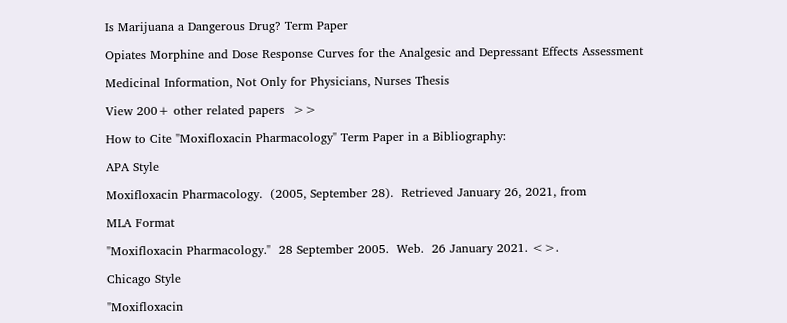Is Marijuana a Dangerous Drug? Term Paper

Opiates Morphine and Dose Response Curves for the Analgesic and Depressant Effects Assessment

Medicinal Information, Not Only for Physicians, Nurses Thesis

View 200+ other related papers  >>

How to Cite "Moxifloxacin Pharmacology" Term Paper in a Bibliography:

APA Style

Moxifloxacin Pharmacology.  (2005, September 28).  Retrieved January 26, 2021, from

MLA Format

"Moxifloxacin Pharmacology."  28 September 2005.  Web.  26 January 2021. <>.

Chicago Style

"Moxifloxacin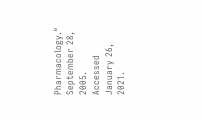Pharmacology."  September 28, 2005.  Accessed January 26, 2021.